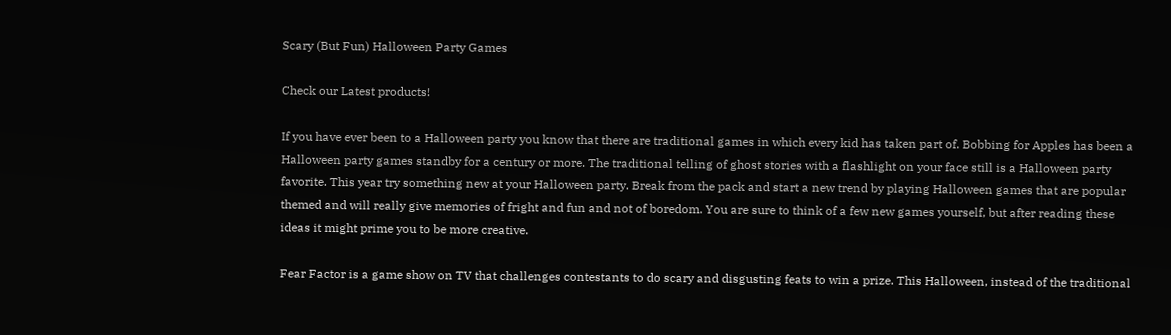Scary (But Fun) Halloween Party Games

Check our Latest products!

If you have ever been to a Halloween party you know that there are traditional games in which every kid has taken part of. Bobbing for Apples has been a Halloween party games standby for a century or more. The traditional telling of ghost stories with a flashlight on your face still is a Halloween party favorite. This year try something new at your Halloween party. Break from the pack and start a new trend by playing Halloween games that are popular themed and will really give memories of fright and fun and not of boredom. You are sure to think of a few new games yourself, but after reading these ideas it might prime you to be more creative.

Fear Factor is a game show on TV that challenges contestants to do scary and disgusting feats to win a prize. This Halloween, instead of the traditional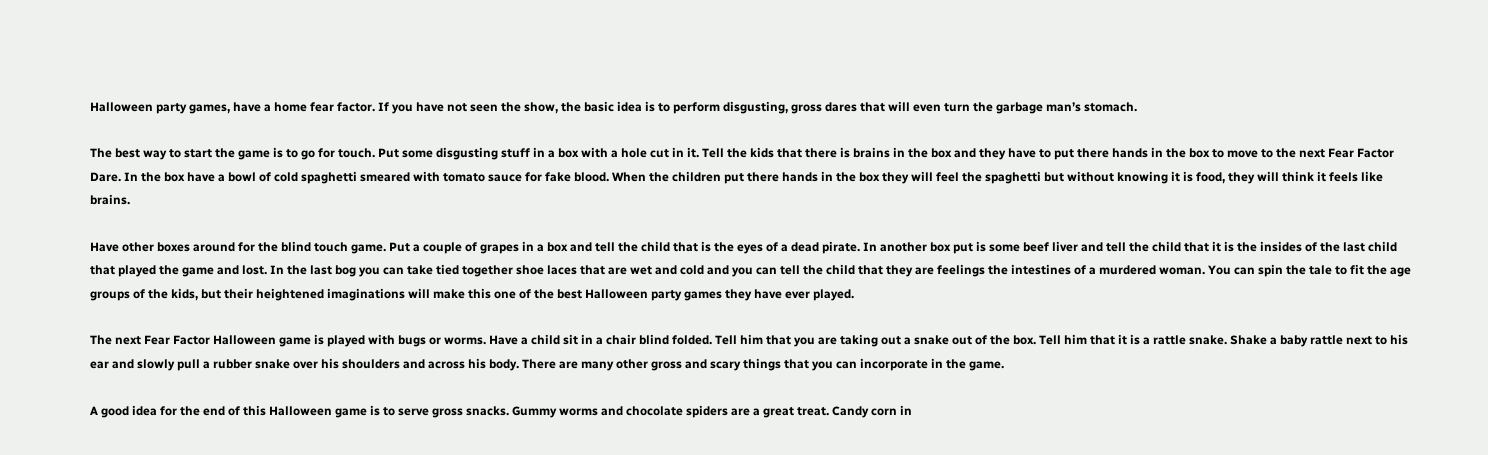Halloween party games, have a home fear factor. If you have not seen the show, the basic idea is to perform disgusting, gross dares that will even turn the garbage man’s stomach.

The best way to start the game is to go for touch. Put some disgusting stuff in a box with a hole cut in it. Tell the kids that there is brains in the box and they have to put there hands in the box to move to the next Fear Factor Dare. In the box have a bowl of cold spaghetti smeared with tomato sauce for fake blood. When the children put there hands in the box they will feel the spaghetti but without knowing it is food, they will think it feels like brains.

Have other boxes around for the blind touch game. Put a couple of grapes in a box and tell the child that is the eyes of a dead pirate. In another box put is some beef liver and tell the child that it is the insides of the last child that played the game and lost. In the last bog you can take tied together shoe laces that are wet and cold and you can tell the child that they are feelings the intestines of a murdered woman. You can spin the tale to fit the age groups of the kids, but their heightened imaginations will make this one of the best Halloween party games they have ever played.

The next Fear Factor Halloween game is played with bugs or worms. Have a child sit in a chair blind folded. Tell him that you are taking out a snake out of the box. Tell him that it is a rattle snake. Shake a baby rattle next to his ear and slowly pull a rubber snake over his shoulders and across his body. There are many other gross and scary things that you can incorporate in the game.

A good idea for the end of this Halloween game is to serve gross snacks. Gummy worms and chocolate spiders are a great treat. Candy corn in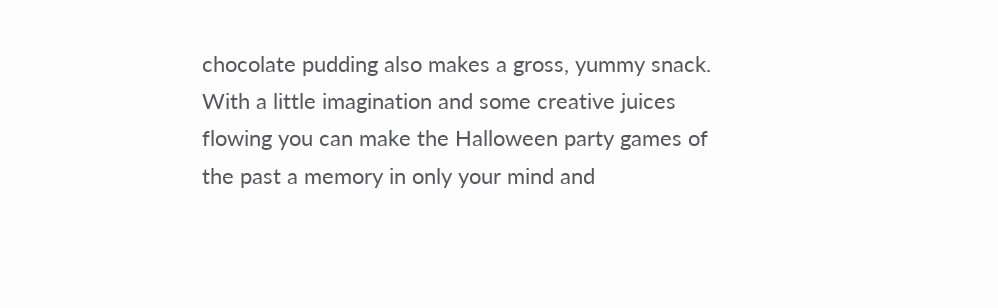chocolate pudding also makes a gross, yummy snack. With a little imagination and some creative juices flowing you can make the Halloween party games of the past a memory in only your mind and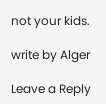not your kids.

write by Alger

Leave a Reply